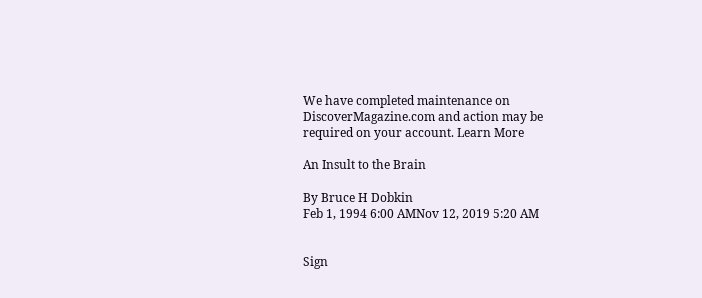We have completed maintenance on DiscoverMagazine.com and action may be required on your account. Learn More

An Insult to the Brain

By Bruce H Dobkin
Feb 1, 1994 6:00 AMNov 12, 2019 5:20 AM


Sign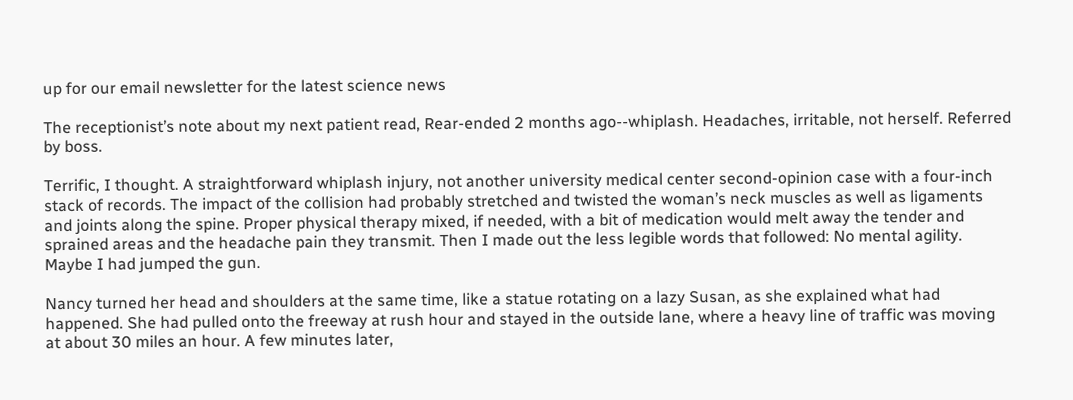up for our email newsletter for the latest science news

The receptionist’s note about my next patient read, Rear-ended 2 months ago--whiplash. Headaches, irritable, not herself. Referred by boss.

Terrific, I thought. A straightforward whiplash injury, not another university medical center second-opinion case with a four-inch stack of records. The impact of the collision had probably stretched and twisted the woman’s neck muscles as well as ligaments and joints along the spine. Proper physical therapy mixed, if needed, with a bit of medication would melt away the tender and sprained areas and the headache pain they transmit. Then I made out the less legible words that followed: No mental agility. Maybe I had jumped the gun.

Nancy turned her head and shoulders at the same time, like a statue rotating on a lazy Susan, as she explained what had happened. She had pulled onto the freeway at rush hour and stayed in the outside lane, where a heavy line of traffic was moving at about 30 miles an hour. A few minutes later,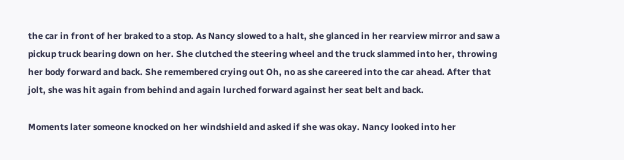the car in front of her braked to a stop. As Nancy slowed to a halt, she glanced in her rearview mirror and saw a pickup truck bearing down on her. She clutched the steering wheel and the truck slammed into her, throwing her body forward and back. She remembered crying out Oh, no as she careered into the car ahead. After that jolt, she was hit again from behind and again lurched forward against her seat belt and back.

Moments later someone knocked on her windshield and asked if she was okay. Nancy looked into her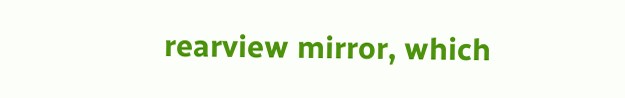rearview mirror, which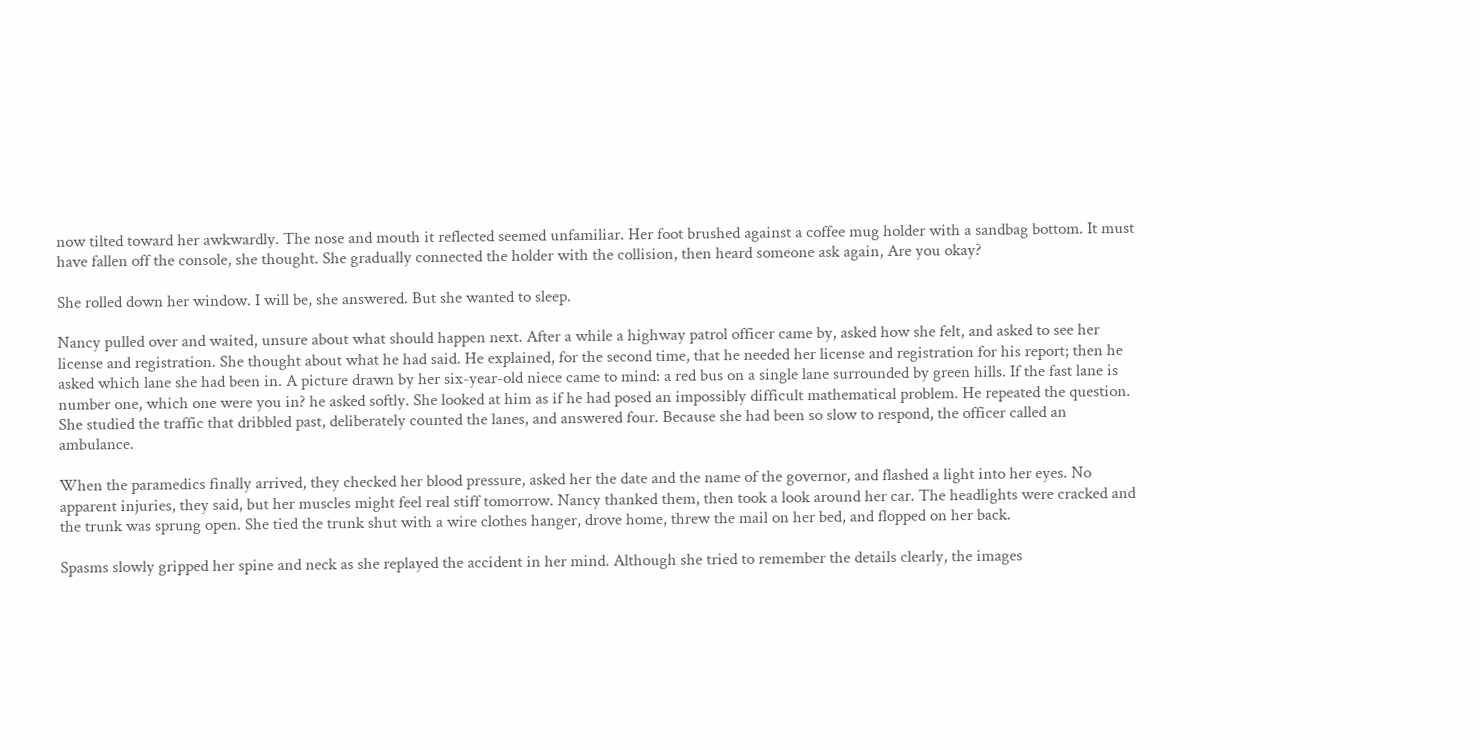now tilted toward her awkwardly. The nose and mouth it reflected seemed unfamiliar. Her foot brushed against a coffee mug holder with a sandbag bottom. It must have fallen off the console, she thought. She gradually connected the holder with the collision, then heard someone ask again, Are you okay?

She rolled down her window. I will be, she answered. But she wanted to sleep.

Nancy pulled over and waited, unsure about what should happen next. After a while a highway patrol officer came by, asked how she felt, and asked to see her license and registration. She thought about what he had said. He explained, for the second time, that he needed her license and registration for his report; then he asked which lane she had been in. A picture drawn by her six-year-old niece came to mind: a red bus on a single lane surrounded by green hills. If the fast lane is number one, which one were you in? he asked softly. She looked at him as if he had posed an impossibly difficult mathematical problem. He repeated the question. She studied the traffic that dribbled past, deliberately counted the lanes, and answered four. Because she had been so slow to respond, the officer called an ambulance.

When the paramedics finally arrived, they checked her blood pressure, asked her the date and the name of the governor, and flashed a light into her eyes. No apparent injuries, they said, but her muscles might feel real stiff tomorrow. Nancy thanked them, then took a look around her car. The headlights were cracked and the trunk was sprung open. She tied the trunk shut with a wire clothes hanger, drove home, threw the mail on her bed, and flopped on her back.

Spasms slowly gripped her spine and neck as she replayed the accident in her mind. Although she tried to remember the details clearly, the images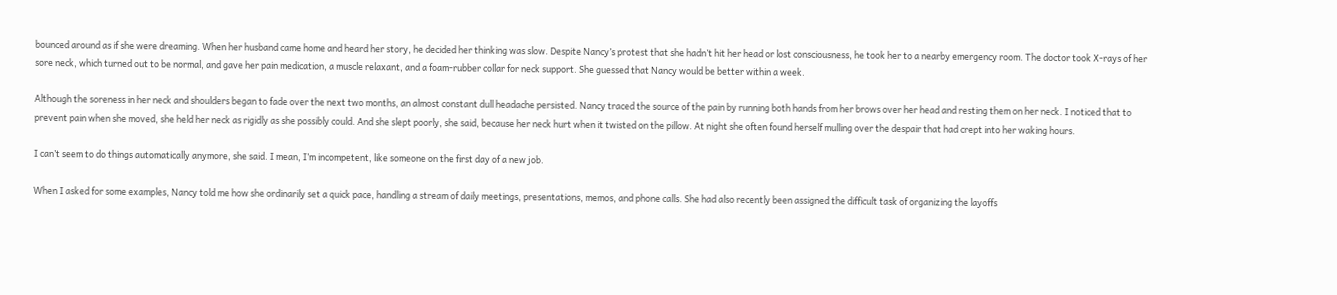bounced around as if she were dreaming. When her husband came home and heard her story, he decided her thinking was slow. Despite Nancy’s protest that she hadn’t hit her head or lost consciousness, he took her to a nearby emergency room. The doctor took X-rays of her sore neck, which turned out to be normal, and gave her pain medication, a muscle relaxant, and a foam-rubber collar for neck support. She guessed that Nancy would be better within a week.

Although the soreness in her neck and shoulders began to fade over the next two months, an almost constant dull headache persisted. Nancy traced the source of the pain by running both hands from her brows over her head and resting them on her neck. I noticed that to prevent pain when she moved, she held her neck as rigidly as she possibly could. And she slept poorly, she said, because her neck hurt when it twisted on the pillow. At night she often found herself mulling over the despair that had crept into her waking hours.

I can’t seem to do things automatically anymore, she said. I mean, I’m incompetent, like someone on the first day of a new job.

When I asked for some examples, Nancy told me how she ordinarily set a quick pace, handling a stream of daily meetings, presentations, memos, and phone calls. She had also recently been assigned the difficult task of organizing the layoffs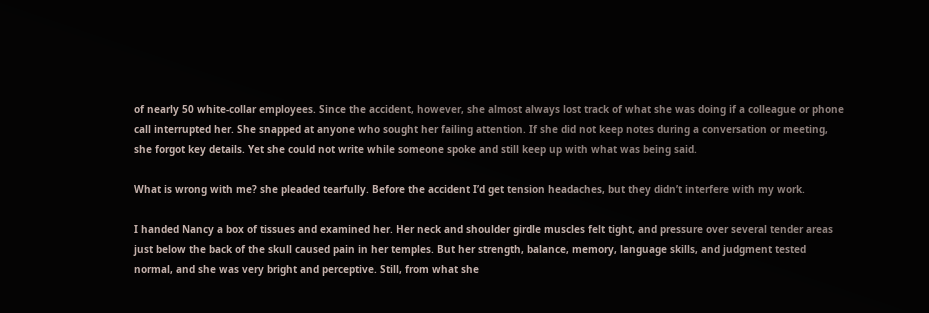of nearly 50 white-collar employees. Since the accident, however, she almost always lost track of what she was doing if a colleague or phone call interrupted her. She snapped at anyone who sought her failing attention. If she did not keep notes during a conversation or meeting, she forgot key details. Yet she could not write while someone spoke and still keep up with what was being said.

What is wrong with me? she pleaded tearfully. Before the accident I’d get tension headaches, but they didn’t interfere with my work.

I handed Nancy a box of tissues and examined her. Her neck and shoulder girdle muscles felt tight, and pressure over several tender areas just below the back of the skull caused pain in her temples. But her strength, balance, memory, language skills, and judgment tested normal, and she was very bright and perceptive. Still, from what she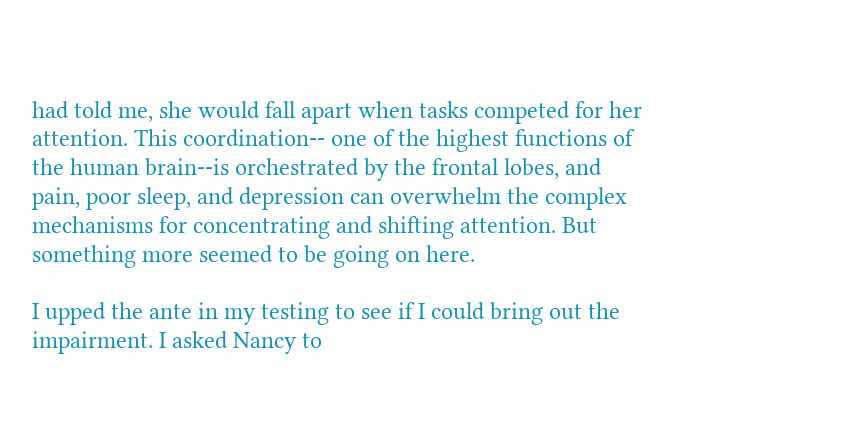had told me, she would fall apart when tasks competed for her attention. This coordination-- one of the highest functions of the human brain--is orchestrated by the frontal lobes, and pain, poor sleep, and depression can overwhelm the complex mechanisms for concentrating and shifting attention. But something more seemed to be going on here.

I upped the ante in my testing to see if I could bring out the impairment. I asked Nancy to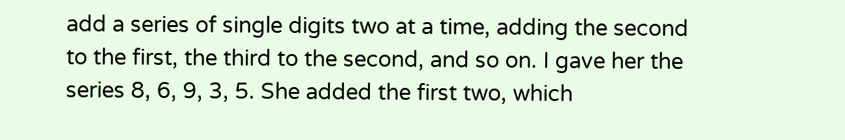add a series of single digits two at a time, adding the second to the first, the third to the second, and so on. I gave her the series 8, 6, 9, 3, 5. She added the first two, which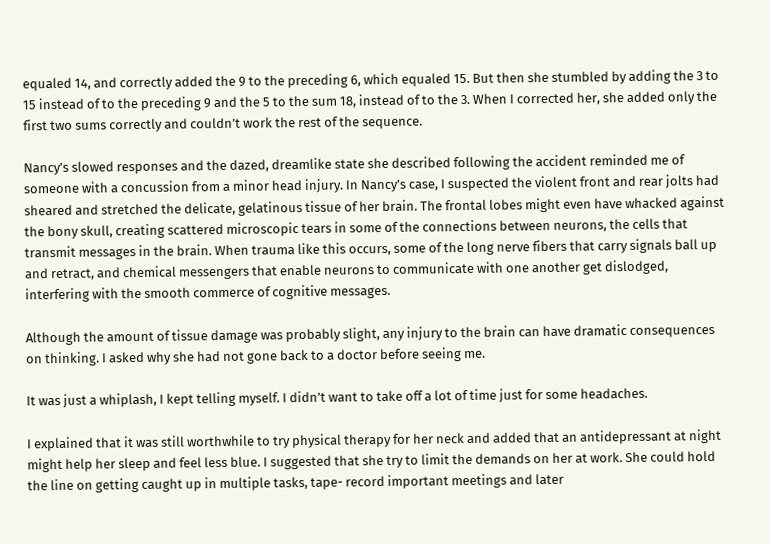equaled 14, and correctly added the 9 to the preceding 6, which equaled 15. But then she stumbled by adding the 3 to 15 instead of to the preceding 9 and the 5 to the sum 18, instead of to the 3. When I corrected her, she added only the first two sums correctly and couldn’t work the rest of the sequence.

Nancy’s slowed responses and the dazed, dreamlike state she described following the accident reminded me of someone with a concussion from a minor head injury. In Nancy’s case, I suspected the violent front and rear jolts had sheared and stretched the delicate, gelatinous tissue of her brain. The frontal lobes might even have whacked against the bony skull, creating scattered microscopic tears in some of the connections between neurons, the cells that transmit messages in the brain. When trauma like this occurs, some of the long nerve fibers that carry signals ball up and retract, and chemical messengers that enable neurons to communicate with one another get dislodged, interfering with the smooth commerce of cognitive messages.

Although the amount of tissue damage was probably slight, any injury to the brain can have dramatic consequences on thinking. I asked why she had not gone back to a doctor before seeing me.

It was just a whiplash, I kept telling myself. I didn’t want to take off a lot of time just for some headaches.

I explained that it was still worthwhile to try physical therapy for her neck and added that an antidepressant at night might help her sleep and feel less blue. I suggested that she try to limit the demands on her at work. She could hold the line on getting caught up in multiple tasks, tape- record important meetings and later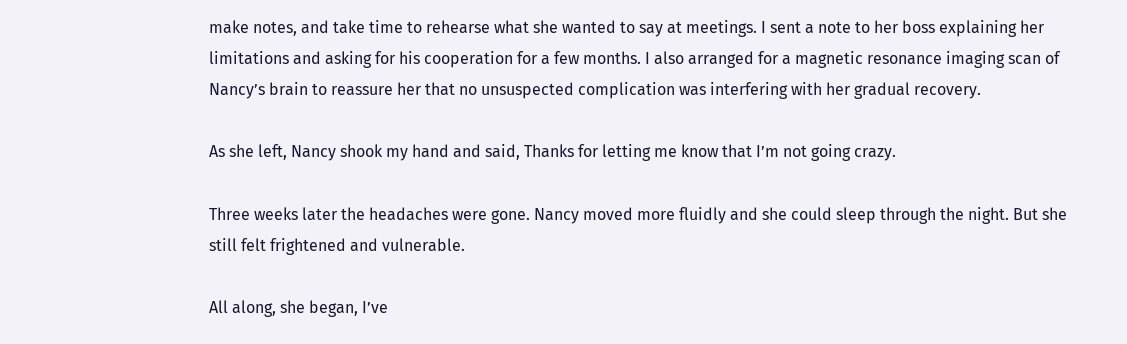make notes, and take time to rehearse what she wanted to say at meetings. I sent a note to her boss explaining her limitations and asking for his cooperation for a few months. I also arranged for a magnetic resonance imaging scan of Nancy’s brain to reassure her that no unsuspected complication was interfering with her gradual recovery.

As she left, Nancy shook my hand and said, Thanks for letting me know that I’m not going crazy.

Three weeks later the headaches were gone. Nancy moved more fluidly and she could sleep through the night. But she still felt frightened and vulnerable.

All along, she began, I’ve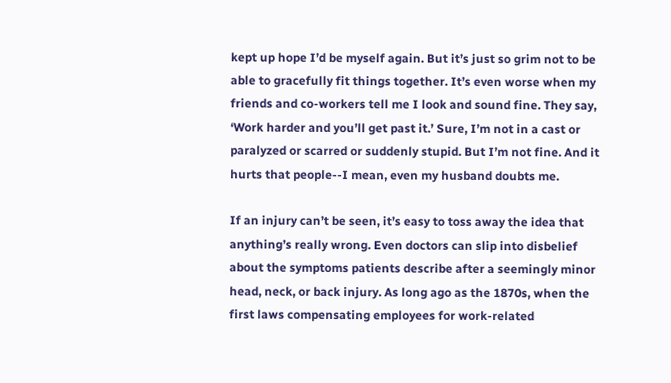kept up hope I’d be myself again. But it’s just so grim not to be able to gracefully fit things together. It’s even worse when my friends and co-workers tell me I look and sound fine. They say, ‘Work harder and you’ll get past it.’ Sure, I’m not in a cast or paralyzed or scarred or suddenly stupid. But I’m not fine. And it hurts that people--I mean, even my husband doubts me.

If an injury can’t be seen, it’s easy to toss away the idea that anything’s really wrong. Even doctors can slip into disbelief about the symptoms patients describe after a seemingly minor head, neck, or back injury. As long ago as the 1870s, when the first laws compensating employees for work-related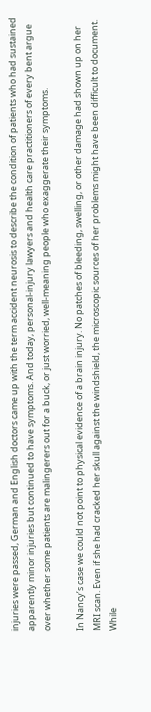injuries were passed, German and English doctors came up with the term accident neurosis to describe the condition of patients who had sustained apparently minor injuries but continued to have symptoms. And today, personal-injury lawyers and health care practitioners of every bent argue over whether some patients are malingerers out for a buck, or just worried, well-meaning people who exaggerate their symptoms.

In Nancy’s case we could not point to physical evidence of a brain injury. No patches of bleeding, swelling, or other damage had shown up on her MRI scan. Even if she had cracked her skull against the windshield, the microscopic sources of her problems might have been difficult to document. While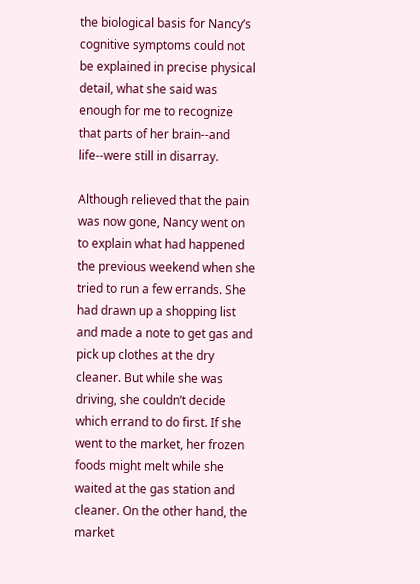the biological basis for Nancy’s cognitive symptoms could not be explained in precise physical detail, what she said was enough for me to recognize that parts of her brain--and life--were still in disarray.

Although relieved that the pain was now gone, Nancy went on to explain what had happened the previous weekend when she tried to run a few errands. She had drawn up a shopping list and made a note to get gas and pick up clothes at the dry cleaner. But while she was driving, she couldn’t decide which errand to do first. If she went to the market, her frozen foods might melt while she waited at the gas station and cleaner. On the other hand, the market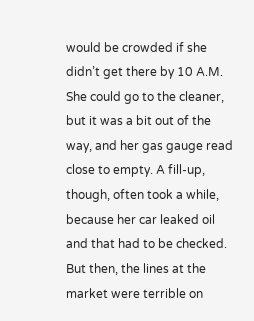would be crowded if she didn’t get there by 10 A.M. She could go to the cleaner, but it was a bit out of the way, and her gas gauge read close to empty. A fill-up, though, often took a while, because her car leaked oil and that had to be checked. But then, the lines at the market were terrible on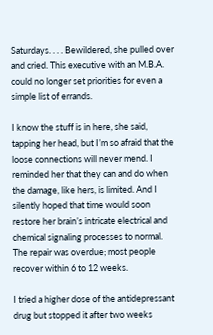Saturdays. . . . Bewildered, she pulled over and cried. This executive with an M.B.A. could no longer set priorities for even a simple list of errands.

I know the stuff is in here, she said, tapping her head, but I’m so afraid that the loose connections will never mend. I reminded her that they can and do when the damage, like hers, is limited. And I silently hoped that time would soon restore her brain’s intricate electrical and chemical signaling processes to normal. The repair was overdue; most people recover within 6 to 12 weeks.

I tried a higher dose of the antidepressant drug but stopped it after two weeks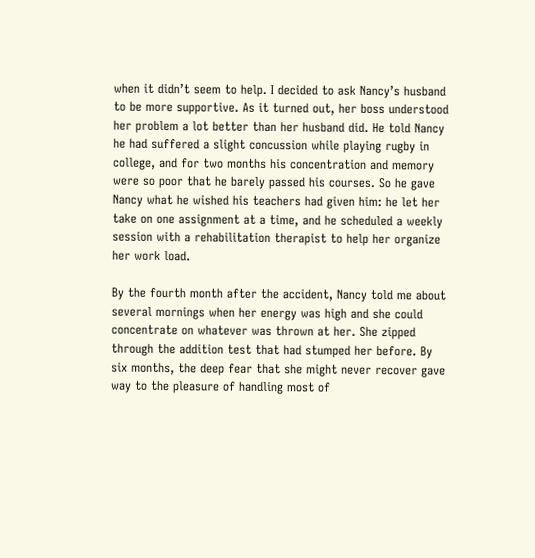when it didn’t seem to help. I decided to ask Nancy’s husband to be more supportive. As it turned out, her boss understood her problem a lot better than her husband did. He told Nancy he had suffered a slight concussion while playing rugby in college, and for two months his concentration and memory were so poor that he barely passed his courses. So he gave Nancy what he wished his teachers had given him: he let her take on one assignment at a time, and he scheduled a weekly session with a rehabilitation therapist to help her organize her work load.

By the fourth month after the accident, Nancy told me about several mornings when her energy was high and she could concentrate on whatever was thrown at her. She zipped through the addition test that had stumped her before. By six months, the deep fear that she might never recover gave way to the pleasure of handling most of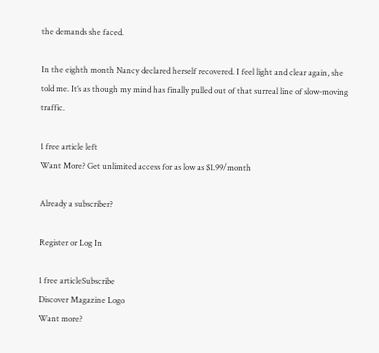the demands she faced.

In the eighth month Nancy declared herself recovered. I feel light and clear again, she told me. It’s as though my mind has finally pulled out of that surreal line of slow-moving traffic.

1 free article left
Want More? Get unlimited access for as low as $1.99/month

Already a subscriber?

Register or Log In

1 free articleSubscribe
Discover Magazine Logo
Want more?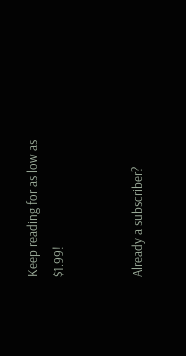Keep reading for as low as $1.99!


Already a subscriber?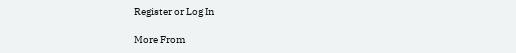Register or Log In

More From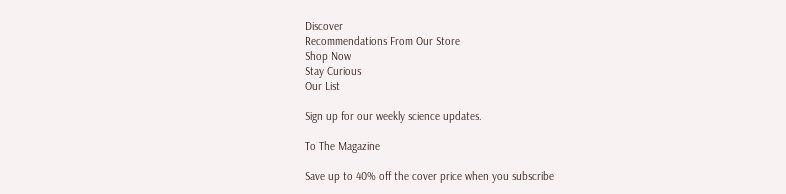Discover
Recommendations From Our Store
Shop Now
Stay Curious
Our List

Sign up for our weekly science updates.

To The Magazine

Save up to 40% off the cover price when you subscribe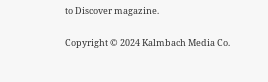to Discover magazine.

Copyright © 2024 Kalmbach Media Co.